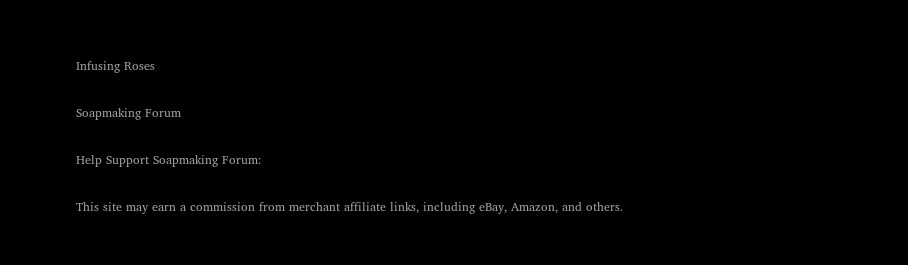Infusing Roses

Soapmaking Forum

Help Support Soapmaking Forum:

This site may earn a commission from merchant affiliate links, including eBay, Amazon, and others.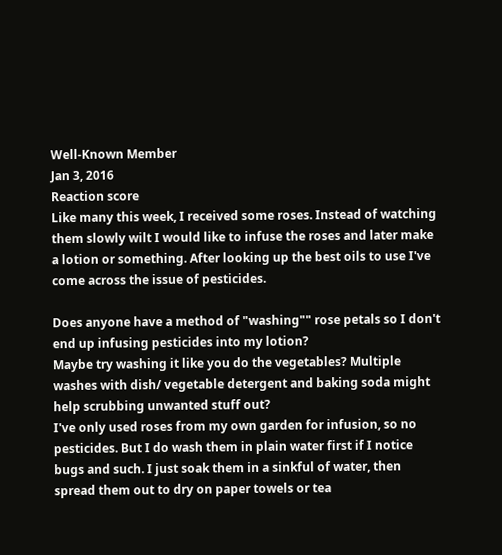Well-Known Member
Jan 3, 2016
Reaction score
Like many this week, I received some roses. Instead of watching them slowly wilt I would like to infuse the roses and later make a lotion or something. After looking up the best oils to use I've come across the issue of pesticides.

Does anyone have a method of "washing"" rose petals so I don't end up infusing pesticides into my lotion?
Maybe try washing it like you do the vegetables? Multiple washes with dish/ vegetable detergent and baking soda might help scrubbing unwanted stuff out?
I've only used roses from my own garden for infusion, so no pesticides. But I do wash them in plain water first if I notice bugs and such. I just soak them in a sinkful of water, then spread them out to dry on paper towels or tea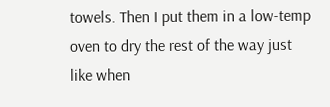towels. Then I put them in a low-temp oven to dry the rest of the way just like when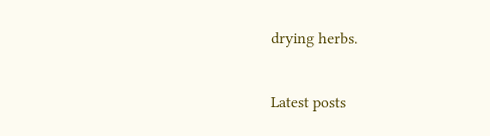drying herbs.

Latest posts